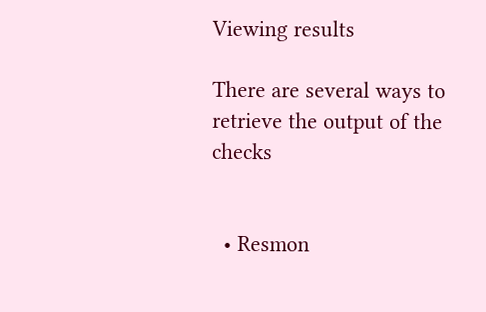Viewing results

There are several ways to retrieve the output of the checks


  • Resmon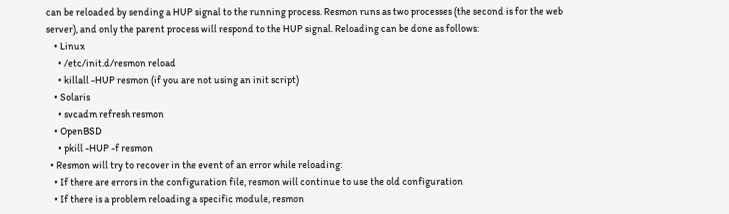can be reloaded by sending a HUP signal to the running process. Resmon runs as two processes (the second is for the web server), and only the parent process will respond to the HUP signal. Reloading can be done as follows:
    • Linux
      • /etc/init.d/resmon reload
      • killall -HUP resmon (if you are not using an init script)
    • Solaris
      • svcadm refresh resmon
    • OpenBSD
      • pkill -HUP -f resmon
  • Resmon will try to recover in the event of an error while reloading:
    • If there are errors in the configuration file, resmon will continue to use the old configuration
    • If there is a problem reloading a specific module, resmon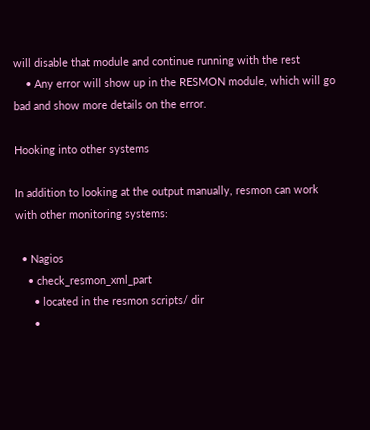will disable that module and continue running with the rest
    • Any error will show up in the RESMON module, which will go bad and show more details on the error.

Hooking into other systems

In addition to looking at the output manually, resmon can work with other monitoring systems:

  • Nagios
    • check_resmon_xml_part
      • located in the resmon scripts/ dir
      •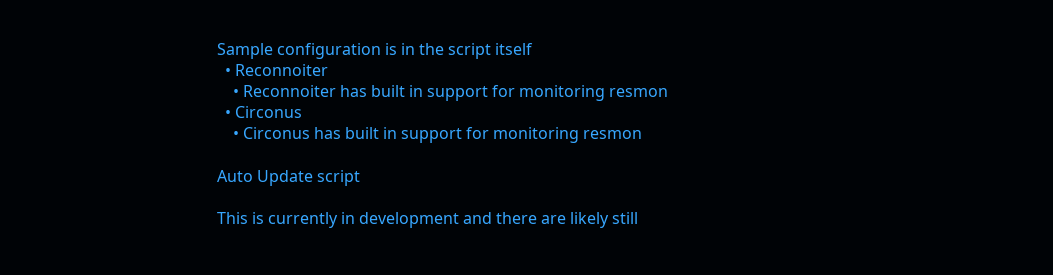Sample configuration is in the script itself
  • Reconnoiter
    • Reconnoiter has built in support for monitoring resmon
  • Circonus
    • Circonus has built in support for monitoring resmon

Auto Update script

This is currently in development and there are likely still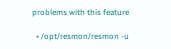problems with this feature

  • /opt/resmon/resmon -u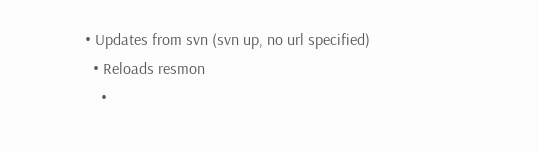• Updates from svn (svn up, no url specified)
  • Reloads resmon
    •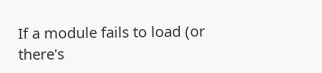If a module fails to load (or there's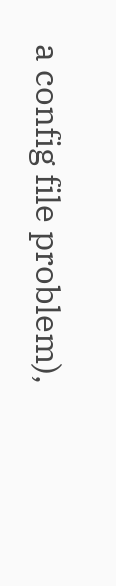a config file problem),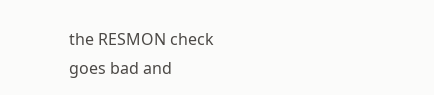the RESMON check goes bad and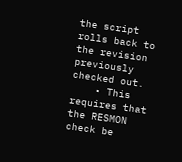the script rolls back to the revision previously checked out.
    • This requires that the RESMON check be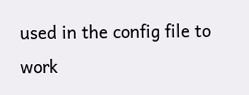used in the config file to work